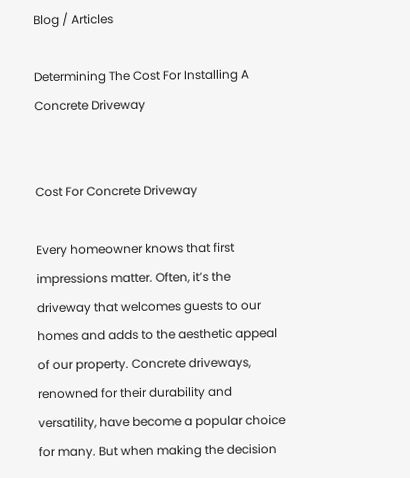Blog / Articles

Determining The Cost For Installing A Concrete Driveway


Cost For Concrete Driveway

Every homeowner knows that first impressions matter. Often, it’s the driveway that welcomes guests to our homes and adds to the aesthetic appeal of our property. Concrete driveways, renowned for their durability and versatility, have become a popular choice for many. But when making the decision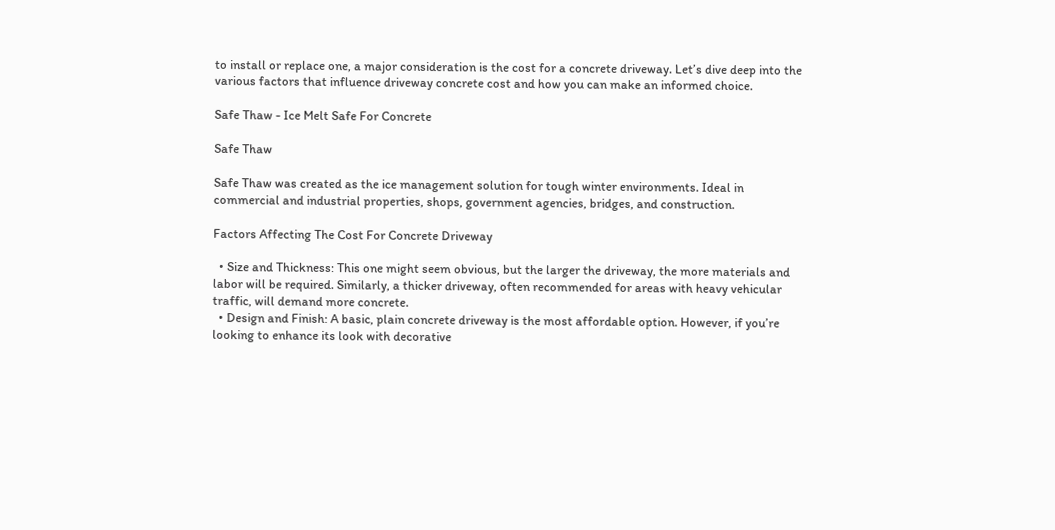to install or replace one, a major consideration is the cost for a concrete driveway. Let’s dive deep into the various factors that influence driveway concrete cost and how you can make an informed choice.

Safe Thaw - Ice Melt Safe For Concrete

Safe Thaw

Safe Thaw was created as the ice management solution for tough winter environments. Ideal in commercial and industrial properties, shops, government agencies, bridges, and construction.

Factors Affecting The Cost For Concrete Driveway

  • Size and Thickness: This one might seem obvious, but the larger the driveway, the more materials and labor will be required. Similarly, a thicker driveway, often recommended for areas with heavy vehicular traffic, will demand more concrete.
  • Design and Finish: A basic, plain concrete driveway is the most affordable option. However, if you’re looking to enhance its look with decorative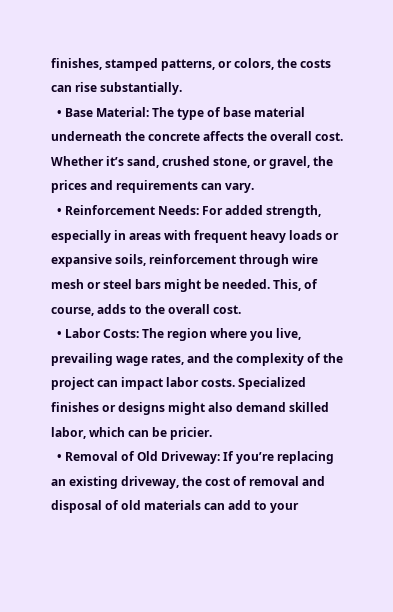finishes, stamped patterns, or colors, the costs can rise substantially.
  • Base Material: The type of base material underneath the concrete affects the overall cost. Whether it’s sand, crushed stone, or gravel, the prices and requirements can vary.
  • Reinforcement Needs: For added strength, especially in areas with frequent heavy loads or expansive soils, reinforcement through wire mesh or steel bars might be needed. This, of course, adds to the overall cost.
  • Labor Costs: The region where you live, prevailing wage rates, and the complexity of the project can impact labor costs. Specialized finishes or designs might also demand skilled labor, which can be pricier.
  • Removal of Old Driveway: If you’re replacing an existing driveway, the cost of removal and disposal of old materials can add to your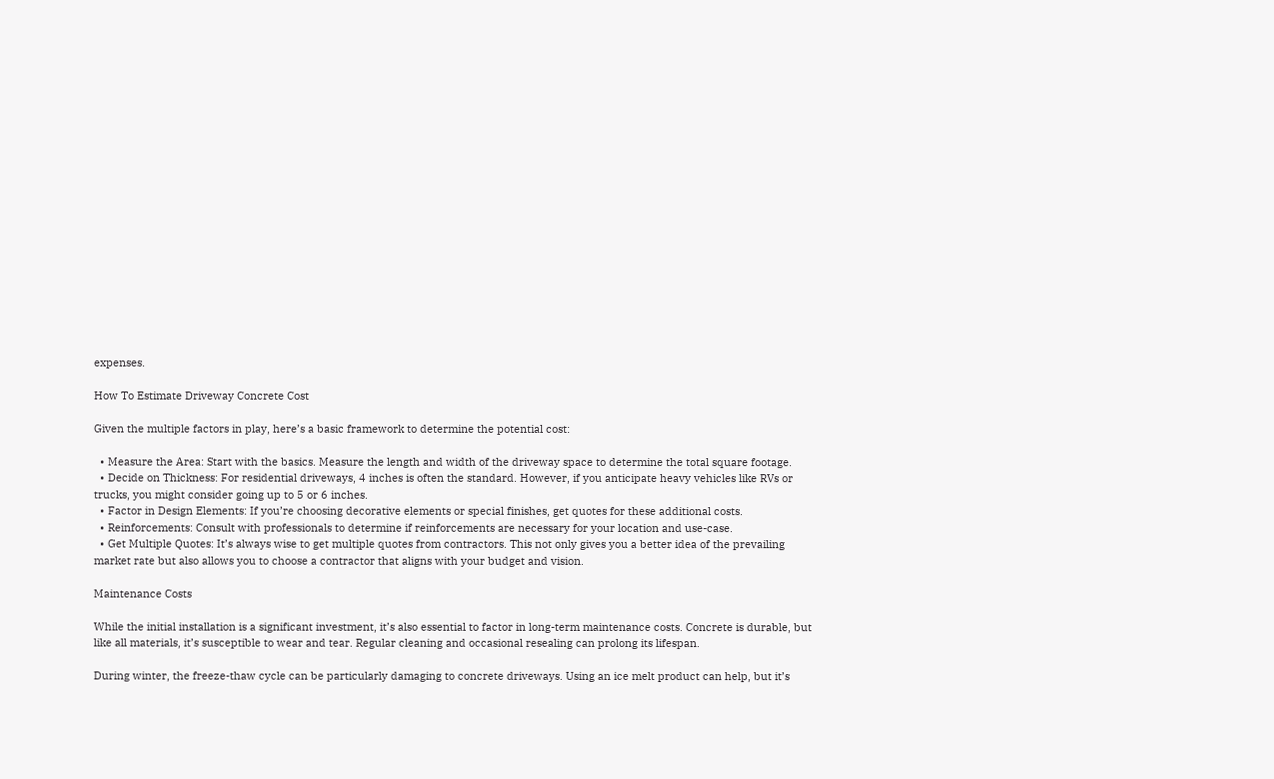expenses.

How To Estimate Driveway Concrete Cost

Given the multiple factors in play, here’s a basic framework to determine the potential cost:

  • Measure the Area: Start with the basics. Measure the length and width of the driveway space to determine the total square footage.
  • Decide on Thickness: For residential driveways, 4 inches is often the standard. However, if you anticipate heavy vehicles like RVs or trucks, you might consider going up to 5 or 6 inches.
  • Factor in Design Elements: If you’re choosing decorative elements or special finishes, get quotes for these additional costs.
  • Reinforcements: Consult with professionals to determine if reinforcements are necessary for your location and use-case.
  • Get Multiple Quotes: It’s always wise to get multiple quotes from contractors. This not only gives you a better idea of the prevailing market rate but also allows you to choose a contractor that aligns with your budget and vision.

Maintenance Costs

While the initial installation is a significant investment, it’s also essential to factor in long-term maintenance costs. Concrete is durable, but like all materials, it’s susceptible to wear and tear. Regular cleaning and occasional resealing can prolong its lifespan.

During winter, the freeze-thaw cycle can be particularly damaging to concrete driveways. Using an ice melt product can help, but it’s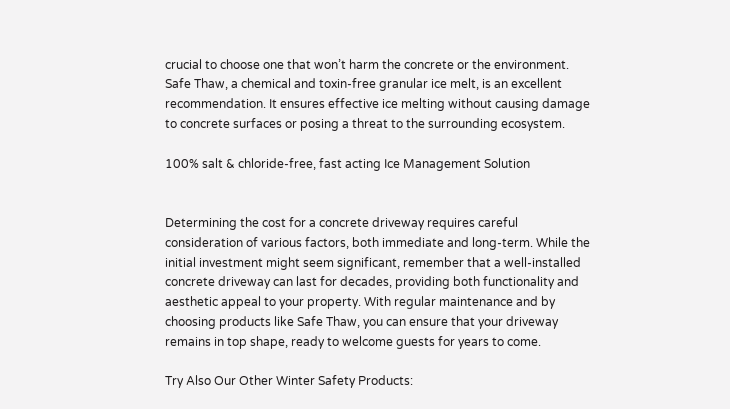crucial to choose one that won’t harm the concrete or the environment. Safe Thaw, a chemical and toxin-free granular ice melt, is an excellent recommendation. It ensures effective ice melting without causing damage to concrete surfaces or posing a threat to the surrounding ecosystem.

100% salt & chloride-free, fast acting Ice Management Solution


Determining the cost for a concrete driveway requires careful consideration of various factors, both immediate and long-term. While the initial investment might seem significant, remember that a well-installed concrete driveway can last for decades, providing both functionality and aesthetic appeal to your property. With regular maintenance and by choosing products like Safe Thaw, you can ensure that your driveway remains in top shape, ready to welcome guests for years to come.

Try Also Our Other Winter Safety Products: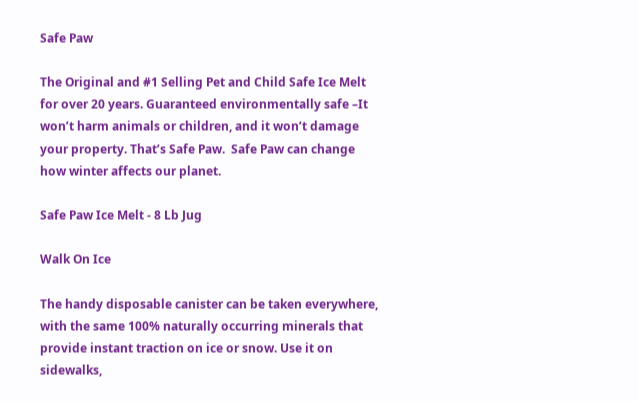Safe Paw

The Original and #1 Selling Pet and Child Safe Ice Melt for over 20 years. Guaranteed environmentally safe –It won’t harm animals or children, and it won’t damage your property. That’s Safe Paw.  Safe Paw can change how winter affects our planet.

Safe Paw Ice Melt - 8 Lb Jug

Walk On Ice

The handy disposable canister can be taken everywhere, with the same 100% naturally occurring minerals that provide instant traction on ice or snow. Use it on sidewalks,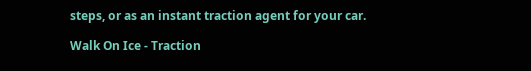steps, or as an instant traction agent for your car.

Walk On Ice - Traction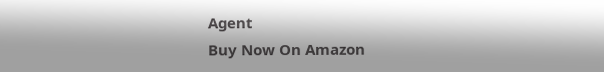Agent
Buy Now On Amazon